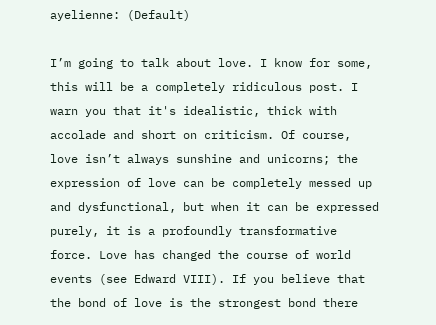ayelienne: (Default)

I’m going to talk about love. I know for some, this will be a completely ridiculous post. I warn you that it's idealistic, thick with accolade and short on criticism. Of course, love isn’t always sunshine and unicorns; the expression of love can be completely messed up and dysfunctional, but when it can be expressed purely, it is a profoundly transformative force. Love has changed the course of world events (see Edward VIII). If you believe that the bond of love is the strongest bond there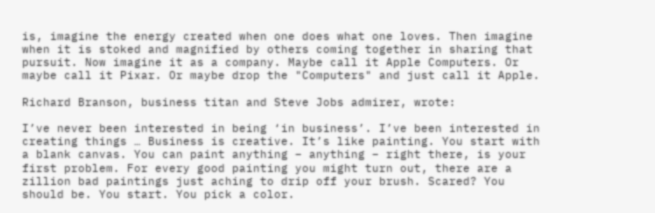is, imagine the energy created when one does what one loves. Then imagine when it is stoked and magnified by others coming together in sharing that pursuit. Now imagine it as a company. Maybe call it Apple Computers. Or maybe call it Pixar. Or maybe drop the "Computers" and just call it Apple.

Richard Branson, business titan and Steve Jobs admirer, wrote:

I’ve never been interested in being ‘in business’. I’ve been interested in creating things … Business is creative. It’s like painting. You start with a blank canvas. You can paint anything – anything – right there, is your first problem. For every good painting you might turn out, there are a zillion bad paintings just aching to drip off your brush. Scared? You should be. You start. You pick a color.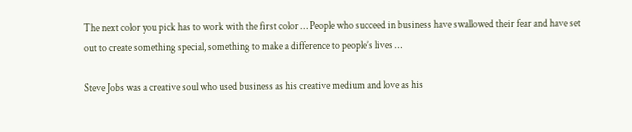The next color you pick has to work with the first color … People who succeed in business have swallowed their fear and have set out to create something special, something to make a difference to people’s lives …

Steve Jobs was a creative soul who used business as his creative medium and love as his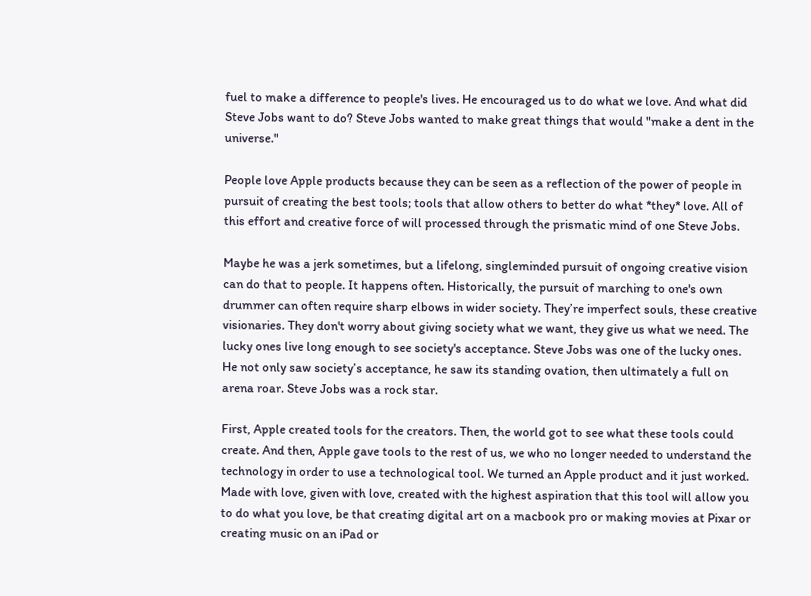fuel to make a difference to people's lives. He encouraged us to do what we love. And what did Steve Jobs want to do? Steve Jobs wanted to make great things that would "make a dent in the universe."

People love Apple products because they can be seen as a reflection of the power of people in pursuit of creating the best tools; tools that allow others to better do what *they* love. All of this effort and creative force of will processed through the prismatic mind of one Steve Jobs.

Maybe he was a jerk sometimes, but a lifelong, singleminded pursuit of ongoing creative vision can do that to people. It happens often. Historically, the pursuit of marching to one's own drummer can often require sharp elbows in wider society. They’re imperfect souls, these creative visionaries. They don't worry about giving society what we want, they give us what we need. The lucky ones live long enough to see society's acceptance. Steve Jobs was one of the lucky ones. He not only saw society’s acceptance, he saw its standing ovation, then ultimately a full on arena roar. Steve Jobs was a rock star.

First, Apple created tools for the creators. Then, the world got to see what these tools could create. And then, Apple gave tools to the rest of us, we who no longer needed to understand the technology in order to use a technological tool. We turned an Apple product and it just worked.   Made with love, given with love, created with the highest aspiration that this tool will allow you to do what you love, be that creating digital art on a macbook pro or making movies at Pixar or creating music on an iPad or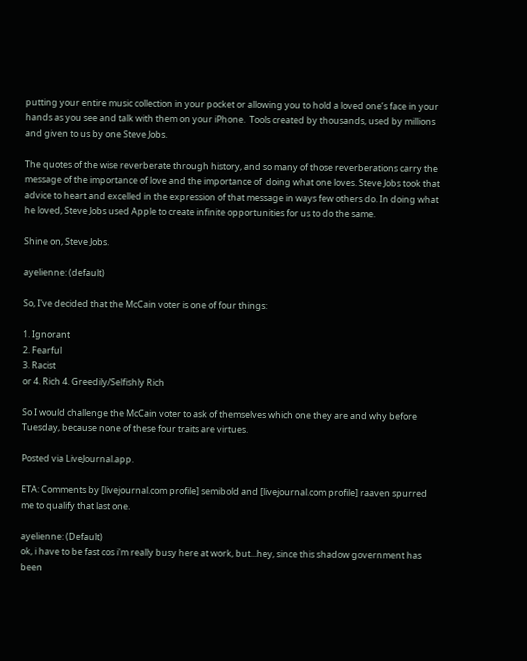putting your entire music collection in your pocket or allowing you to hold a loved one’s face in your hands as you see and talk with them on your iPhone.  Tools created by thousands, used by millions and given to us by one Steve Jobs.

The quotes of the wise reverberate through history, and so many of those reverberations carry the message of the importance of love and the importance of  doing what one loves. Steve Jobs took that advice to heart and excelled in the expression of that message in ways few others do. In doing what he loved, Steve Jobs used Apple to create infinite opportunities for us to do the same.

Shine on, Steve Jobs.

ayelienne: (default)

So, I've decided that the McCain voter is one of four things:

1. Ignorant
2. Fearful
3. Racist
or 4. Rich 4. Greedily/Selfishly Rich

So I would challenge the McCain voter to ask of themselves which one they are and why before Tuesday, because none of these four traits are virtues.

Posted via LiveJournal.app.

ETA: Comments by [livejournal.com profile] semibold and [livejournal.com profile] raaven spurred me to qualify that last one.

ayelienne: (Default)
ok, i have to be fast cos i'm really busy here at work, but...hey, since this shadow government has been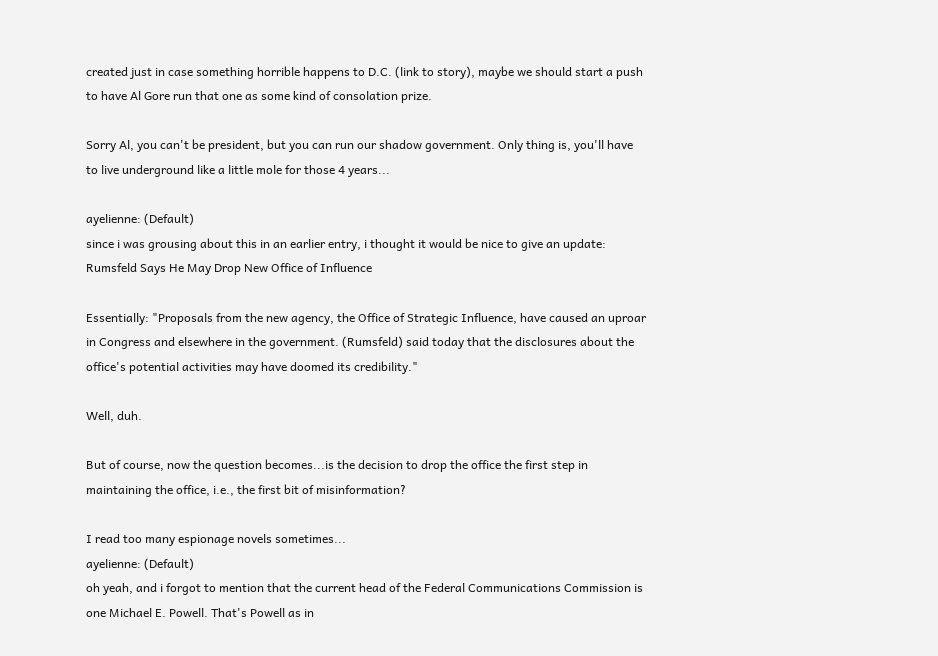created just in case something horrible happens to D.C. (link to story), maybe we should start a push to have Al Gore run that one as some kind of consolation prize.

Sorry Al, you can't be president, but you can run our shadow government. Only thing is, you'll have to live underground like a little mole for those 4 years...

ayelienne: (Default)
since i was grousing about this in an earlier entry, i thought it would be nice to give an update: Rumsfeld Says He May Drop New Office of Influence

Essentially: "Proposals from the new agency, the Office of Strategic Influence, have caused an uproar in Congress and elsewhere in the government. (Rumsfeld) said today that the disclosures about the office's potential activities may have doomed its credibility."

Well, duh.

But of course, now the question becomes...is the decision to drop the office the first step in maintaining the office, i.e., the first bit of misinformation?

I read too many espionage novels sometimes...
ayelienne: (Default)
oh yeah, and i forgot to mention that the current head of the Federal Communications Commission is one Michael E. Powell. That's Powell as in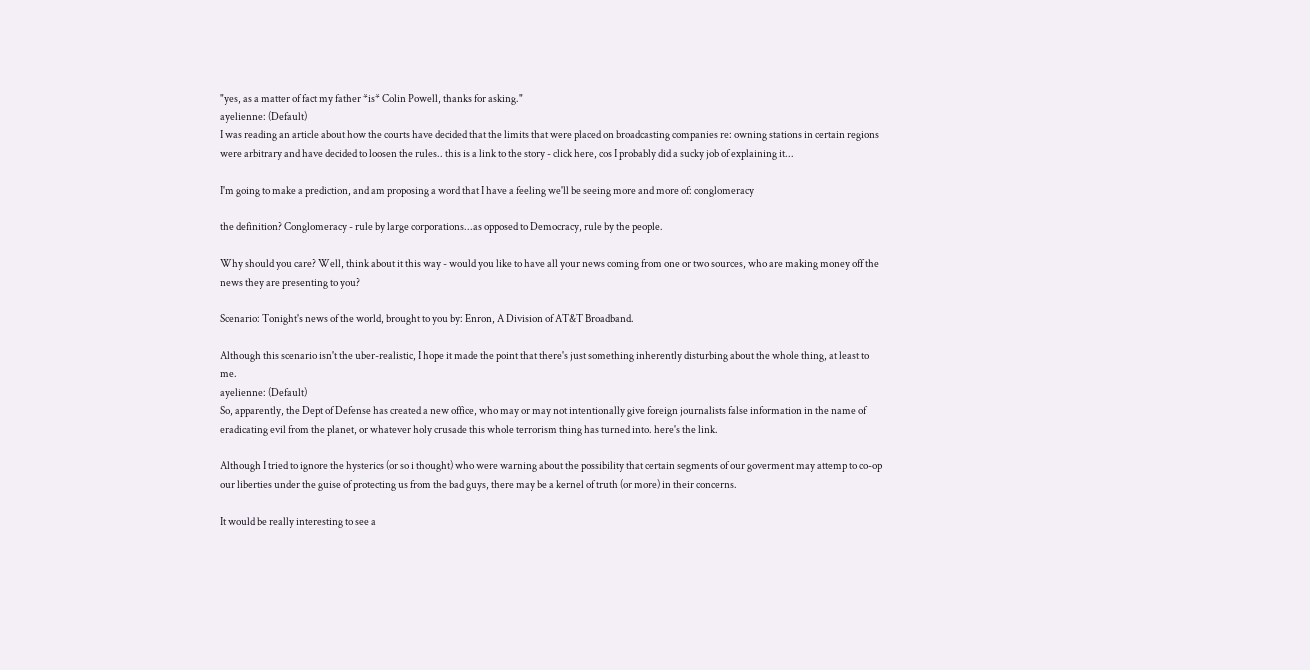"yes, as a matter of fact my father *is* Colin Powell, thanks for asking."
ayelienne: (Default)
I was reading an article about how the courts have decided that the limits that were placed on broadcasting companies re: owning stations in certain regions were arbitrary and have decided to loosen the rules.. this is a link to the story - click here, cos I probably did a sucky job of explaining it...

I'm going to make a prediction, and am proposing a word that I have a feeling we'll be seeing more and more of: conglomeracy

the definition? Conglomeracy - rule by large corporations...as opposed to Democracy, rule by the people.

Why should you care? Well, think about it this way - would you like to have all your news coming from one or two sources, who are making money off the news they are presenting to you?

Scenario: Tonight's news of the world, brought to you by: Enron, A Division of AT&T Broadband.

Although this scenario isn't the uber-realistic, I hope it made the point that there's just something inherently disturbing about the whole thing, at least to me.
ayelienne: (Default)
So, apparently, the Dept of Defense has created a new office, who may or may not intentionally give foreign journalists false information in the name of eradicating evil from the planet, or whatever holy crusade this whole terrorism thing has turned into. here's the link.

Although I tried to ignore the hysterics (or so i thought) who were warning about the possibility that certain segments of our goverment may attemp to co-op our liberties under the guise of protecting us from the bad guys, there may be a kernel of truth (or more) in their concerns.

It would be really interesting to see a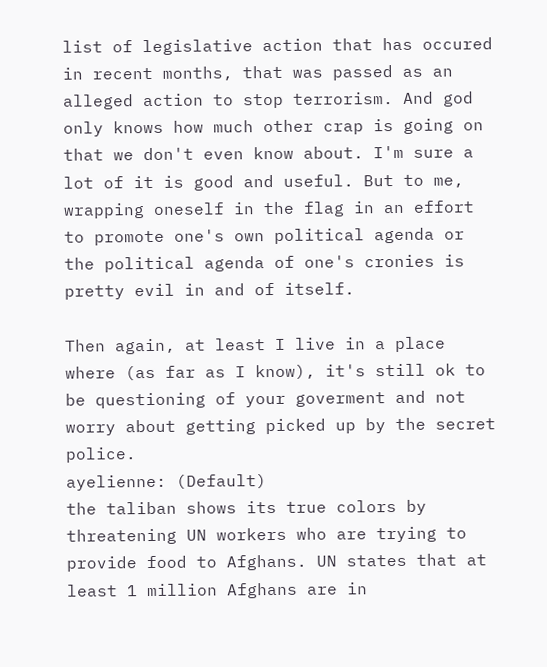list of legislative action that has occured in recent months, that was passed as an alleged action to stop terrorism. And god only knows how much other crap is going on that we don't even know about. I'm sure a lot of it is good and useful. But to me, wrapping oneself in the flag in an effort to promote one's own political agenda or the political agenda of one's cronies is pretty evil in and of itself.

Then again, at least I live in a place where (as far as I know), it's still ok to be questioning of your goverment and not worry about getting picked up by the secret police.
ayelienne: (Default)
the taliban shows its true colors by threatening UN workers who are trying to provide food to Afghans. UN states that at least 1 million Afghans are in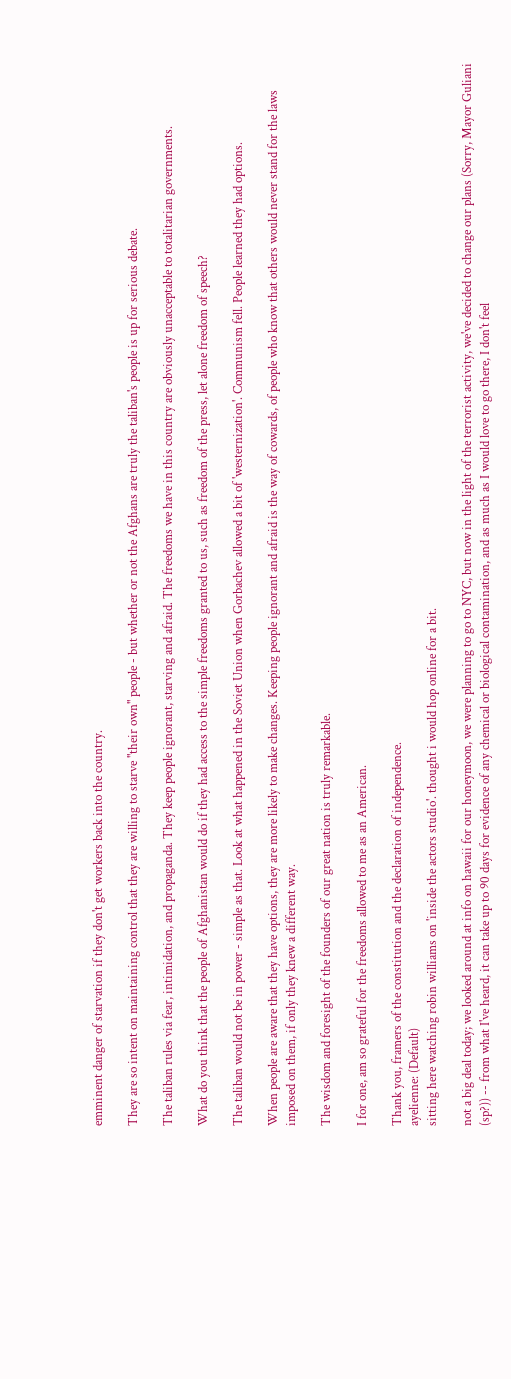emminent danger of starvation if they don't get workers back into the country.

They are so intent on maintaining control that they are willing to starve "their own" people - but whether or not the Afghans are truly the taliban's people is up for serious debate.

The taliban rules via fear, intimidation, and propaganda. They keep people ignorant, starving and afraid. The freedoms we have in this country are obviously unacceptable to totalitarian governments.

What do you think that the people of Afghanistan would do if they had access to the simple freedoms granted to us, such as freedom of the press, let alone freedom of speech?

The taliban would not be in power - simple as that. Look at what happened in the Soviet Union when Gorbachev allowed a bit of 'westernization'. Communism fell. People learned they had options.

When people are aware that they have options, they are more likely to make changes. Keeping people ignorant and afraid is the way of cowards, of people who know that others would never stand for the laws imposed on them, if only they knew a different way.

The wisdom and foresight of the founders of our great nation is truly remarkable.

I for one, am so grateful for the freedoms allowed to me as an American.

Thank you, framers of the constitution and the declaration of independence.
ayelienne: (Default)
sitting here watching robin williams on 'inside the actors studio'. thought i would hop online for a bit.

not a big deal today; we looked around at info on hawaii for our honeymoon, we were planning to go to NYC, but now in the light of the terrorist activity, we've decided to change our plans (Sorry, Mayor Guliani (sp?)) -- from what I've heard, it can take up to 90 days for evidence of any chemical or biological contamination, and as much as I would love to go there, I don't feel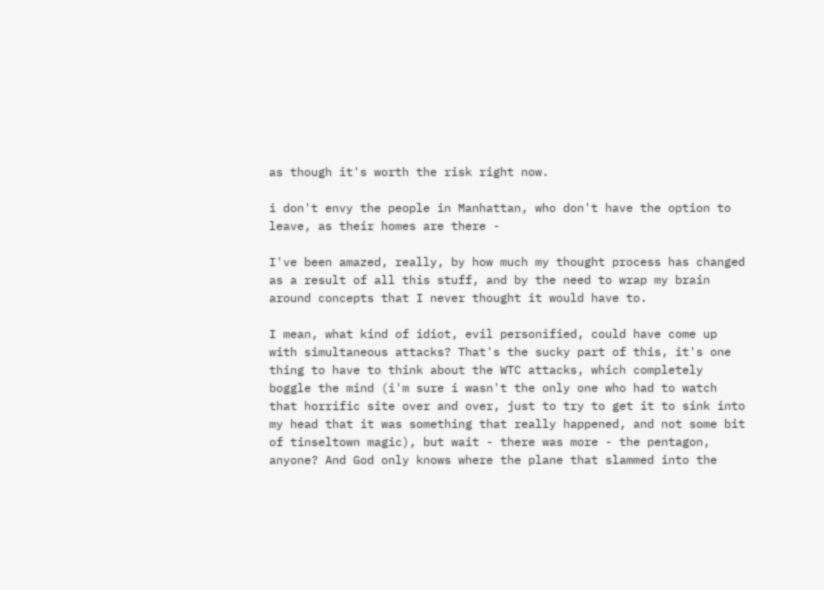as though it's worth the risk right now.

i don't envy the people in Manhattan, who don't have the option to leave, as their homes are there -

I've been amazed, really, by how much my thought process has changed as a result of all this stuff, and by the need to wrap my brain around concepts that I never thought it would have to.

I mean, what kind of idiot, evil personified, could have come up with simultaneous attacks? That's the sucky part of this, it's one thing to have to think about the WTC attacks, which completely boggle the mind (i'm sure i wasn't the only one who had to watch that horrific site over and over, just to try to get it to sink into my head that it was something that really happened, and not some bit of tinseltown magic), but wait - there was more - the pentagon, anyone? And God only knows where the plane that slammed into the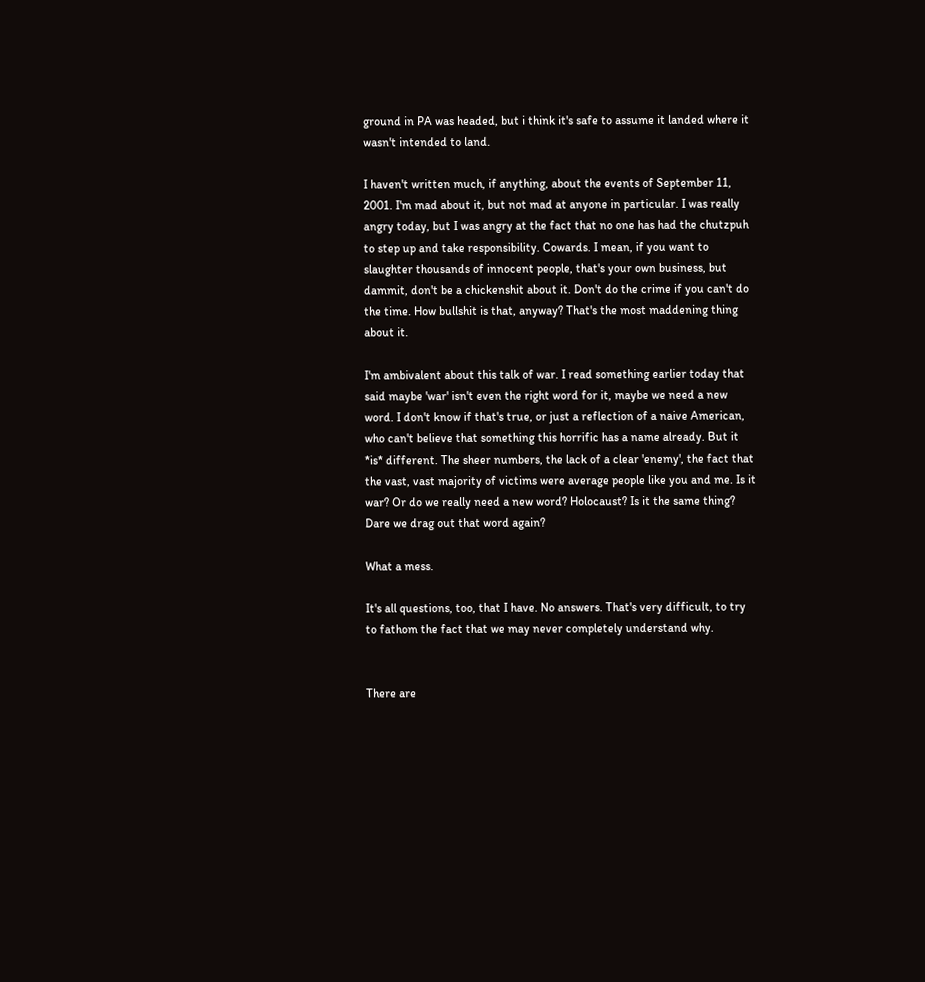ground in PA was headed, but i think it's safe to assume it landed where it wasn't intended to land.

I haven't written much, if anything, about the events of September 11, 2001. I'm mad about it, but not mad at anyone in particular. I was really angry today, but I was angry at the fact that no one has had the chutzpuh to step up and take responsibility. Cowards. I mean, if you want to slaughter thousands of innocent people, that's your own business, but dammit, don't be a chickenshit about it. Don't do the crime if you can't do the time. How bullshit is that, anyway? That's the most maddening thing about it.

I'm ambivalent about this talk of war. I read something earlier today that said maybe 'war' isn't even the right word for it, maybe we need a new word. I don't know if that's true, or just a reflection of a naive American, who can't believe that something this horrific has a name already. But it *is* different. The sheer numbers, the lack of a clear 'enemy', the fact that the vast, vast majority of victims were average people like you and me. Is it war? Or do we really need a new word? Holocaust? Is it the same thing? Dare we drag out that word again?

What a mess.

It's all questions, too, that I have. No answers. That's very difficult, to try to fathom the fact that we may never completely understand why.


There are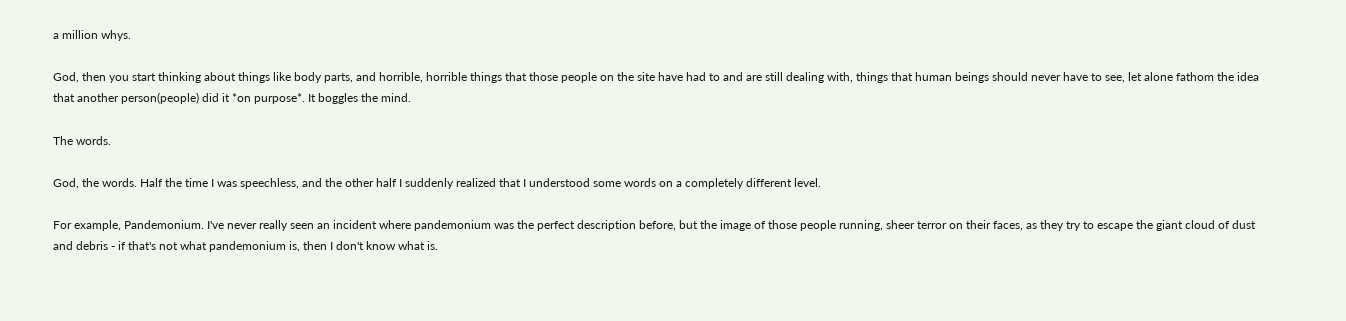a million whys.

God, then you start thinking about things like body parts, and horrible, horrible things that those people on the site have had to and are still dealing with, things that human beings should never have to see, let alone fathom the idea that another person(people) did it *on purpose*. It boggles the mind.

The words.

God, the words. Half the time I was speechless, and the other half I suddenly realized that I understood some words on a completely different level.

For example, Pandemonium. I've never really seen an incident where pandemonium was the perfect description before, but the image of those people running, sheer terror on their faces, as they try to escape the giant cloud of dust and debris - if that's not what pandemonium is, then I don't know what is.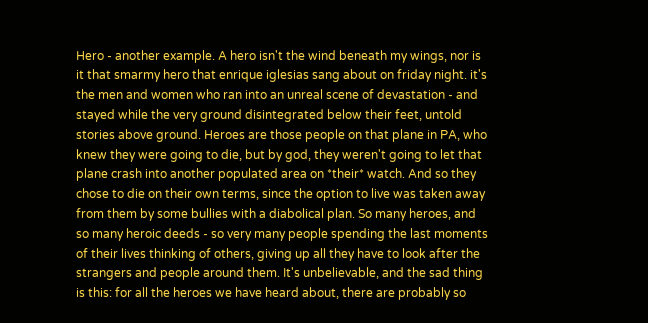Hero - another example. A hero isn't the wind beneath my wings, nor is it that smarmy hero that enrique iglesias sang about on friday night. it's the men and women who ran into an unreal scene of devastation - and stayed while the very ground disintegrated below their feet, untold stories above ground. Heroes are those people on that plane in PA, who knew they were going to die, but by god, they weren't going to let that plane crash into another populated area on *their* watch. And so they chose to die on their own terms, since the option to live was taken away from them by some bullies with a diabolical plan. So many heroes, and so many heroic deeds - so very many people spending the last moments of their lives thinking of others, giving up all they have to look after the strangers and people around them. It's unbelievable, and the sad thing is this: for all the heroes we have heard about, there are probably so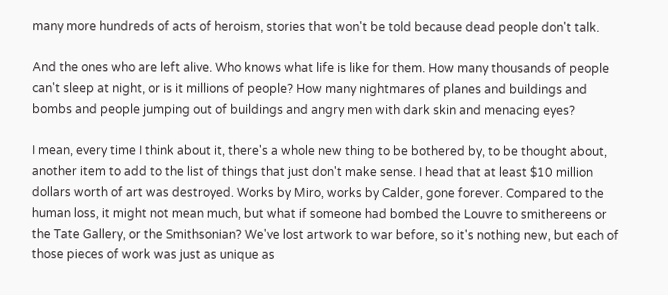many more hundreds of acts of heroism, stories that won't be told because dead people don't talk.

And the ones who are left alive. Who knows what life is like for them. How many thousands of people can't sleep at night, or is it millions of people? How many nightmares of planes and buildings and bombs and people jumping out of buildings and angry men with dark skin and menacing eyes?

I mean, every time I think about it, there's a whole new thing to be bothered by, to be thought about, another item to add to the list of things that just don't make sense. I head that at least $10 million dollars worth of art was destroyed. Works by Miro, works by Calder, gone forever. Compared to the human loss, it might not mean much, but what if someone had bombed the Louvre to smithereens or the Tate Gallery, or the Smithsonian? We've lost artwork to war before, so it's nothing new, but each of those pieces of work was just as unique as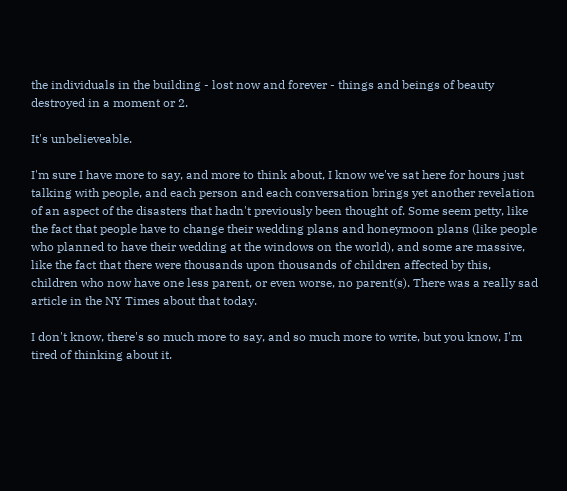the individuals in the building - lost now and forever - things and beings of beauty destroyed in a moment or 2.

It's unbelieveable.

I'm sure I have more to say, and more to think about, I know we've sat here for hours just talking with people, and each person and each conversation brings yet another revelation of an aspect of the disasters that hadn't previously been thought of. Some seem petty, like the fact that people have to change their wedding plans and honeymoon plans (like people who planned to have their wedding at the windows on the world), and some are massive, like the fact that there were thousands upon thousands of children affected by this, children who now have one less parent, or even worse, no parent(s). There was a really sad article in the NY Times about that today.

I don't know, there's so much more to say, and so much more to write, but you know, I'm tired of thinking about it.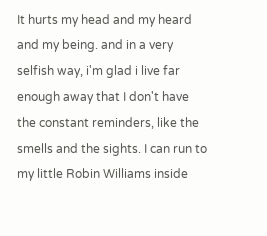It hurts my head and my heard and my being. and in a very selfish way, i'm glad i live far enough away that I don't have the constant reminders, like the smells and the sights. I can run to my little Robin Williams inside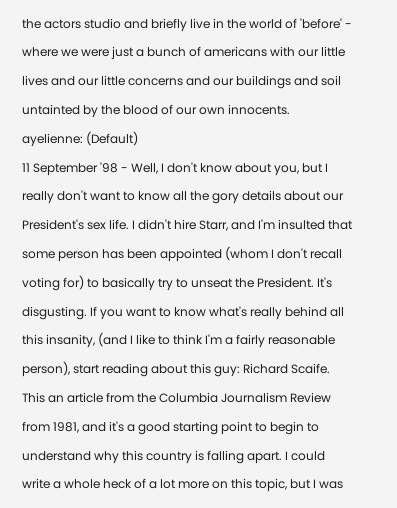the actors studio and briefly live in the world of 'before' - where we were just a bunch of americans with our little lives and our little concerns and our buildings and soil untainted by the blood of our own innocents.
ayelienne: (Default)
11 September '98 - Well, I don't know about you, but I really don't want to know all the gory details about our President's sex life. I didn't hire Starr, and I'm insulted that some person has been appointed (whom I don't recall voting for) to basically try to unseat the President. It's disgusting. If you want to know what's really behind all this insanity, (and I like to think I'm a fairly reasonable person), start reading about this guy: Richard Scaife. This an article from the Columbia Journalism Review from 1981, and it's a good starting point to begin to understand why this country is falling apart. I could write a whole heck of a lot more on this topic, but I was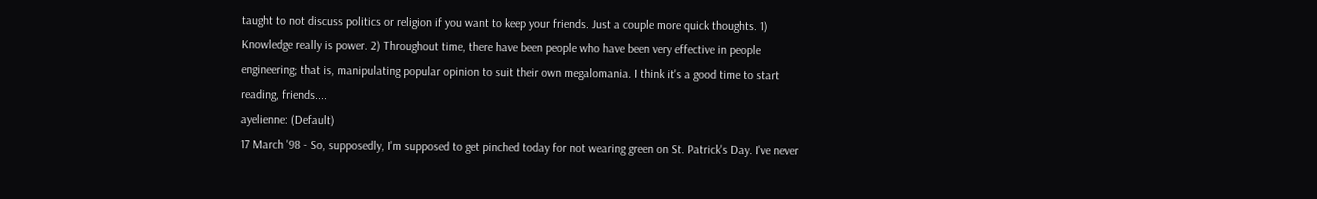taught to not discuss politics or religion if you want to keep your friends. Just a couple more quick thoughts. 1) Knowledge really is power. 2) Throughout time, there have been people who have been very effective in people engineering; that is, manipulating popular opinion to suit their own megalomania. I think it's a good time to start reading, friends....
ayelienne: (Default)
17 March '98 - So, supposedly, I'm supposed to get pinched today for not wearing green on St. Patrick's Day. I've never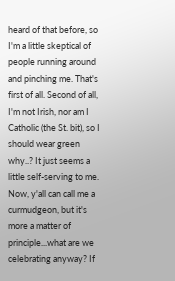heard of that before, so I'm a little skeptical of people running around and pinching me. That's first of all. Second of all, I'm not Irish, nor am I Catholic (the St. bit), so I should wear green why..? It just seems a little self-serving to me. Now, y'all can call me a curmudgeon, but it's more a matter of principle...what are we celebrating anyway? If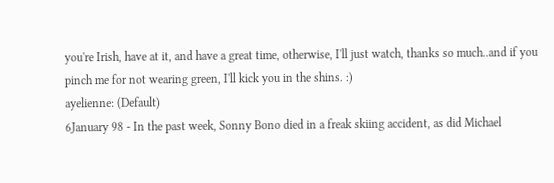you're Irish, have at it, and have a great time, otherwise, I'll just watch, thanks so much..and if you pinch me for not wearing green, I'll kick you in the shins. :)
ayelienne: (Default)
6January 98 - In the past week, Sonny Bono died in a freak skiing accident, as did Michael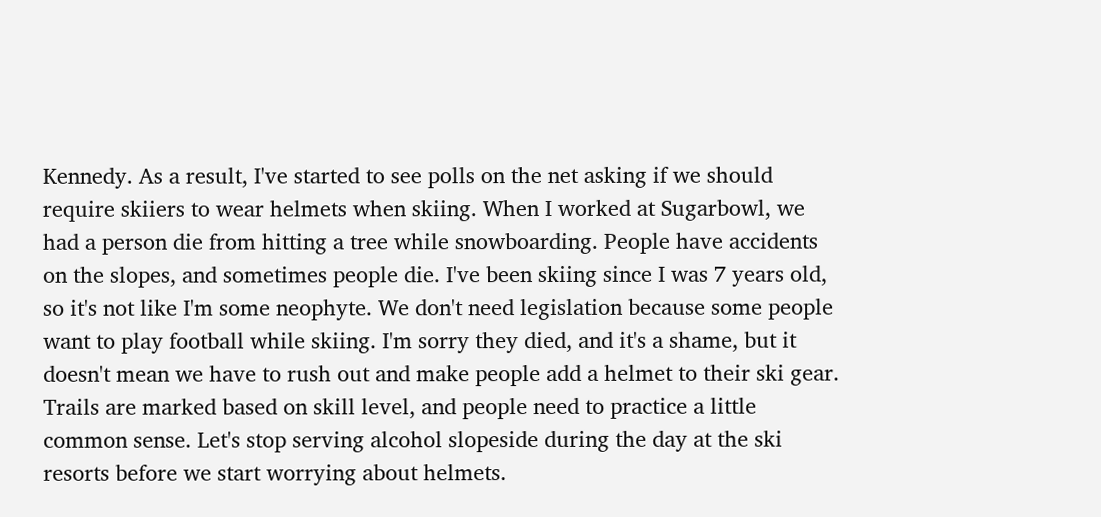Kennedy. As a result, I've started to see polls on the net asking if we should require skiiers to wear helmets when skiing. When I worked at Sugarbowl, we had a person die from hitting a tree while snowboarding. People have accidents on the slopes, and sometimes people die. I've been skiing since I was 7 years old, so it's not like I'm some neophyte. We don't need legislation because some people want to play football while skiing. I'm sorry they died, and it's a shame, but it doesn't mean we have to rush out and make people add a helmet to their ski gear. Trails are marked based on skill level, and people need to practice a little common sense. Let's stop serving alcohol slopeside during the day at the ski resorts before we start worrying about helmets.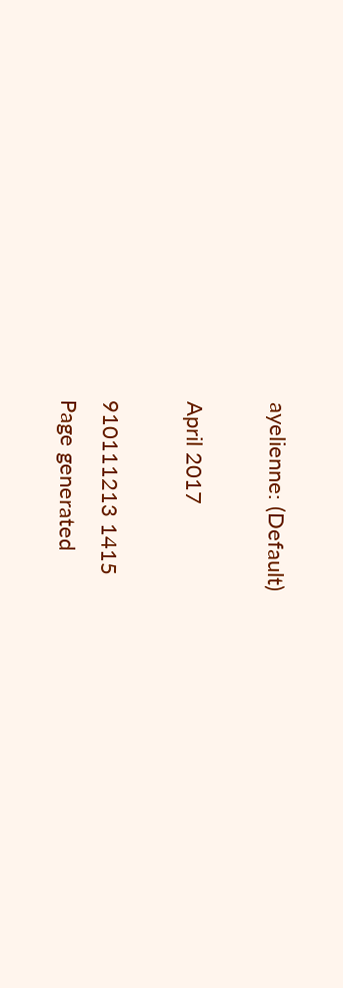ayelienne: (Default)

April 2017

910111213 1415
Page generated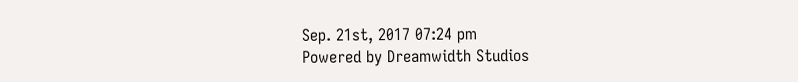Sep. 21st, 2017 07:24 pm
Powered by Dreamwidth Studios